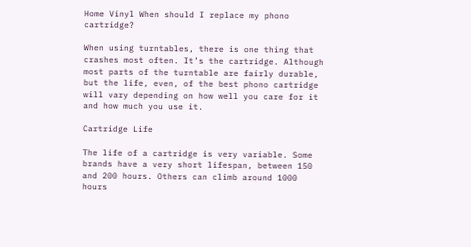Home Vinyl When should I replace my phono cartridge?

When using turntables, there is one thing that crashes most often. It’s the cartridge. Although most parts of the turntable are fairly durable, but the life, even, of the best phono cartridge will vary depending on how well you care for it and how much you use it.

Cartridge Life

The life of a cartridge is very variable. Some brands have a very short lifespan, between 150 and 200 hours. Others can climb around 1000 hours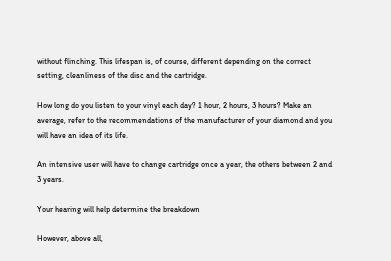without flinching. This lifespan is, of course, different depending on the correct setting, cleanliness of the disc and the cartridge.

How long do you listen to your vinyl each day? 1 hour, 2 hours, 3 hours? Make an average, refer to the recommendations of the manufacturer of your diamond and you will have an idea of its life.

An intensive user will have to change cartridge once a year, the others between 2 and 3 years.

Your hearing will help determine the breakdown

However, above all,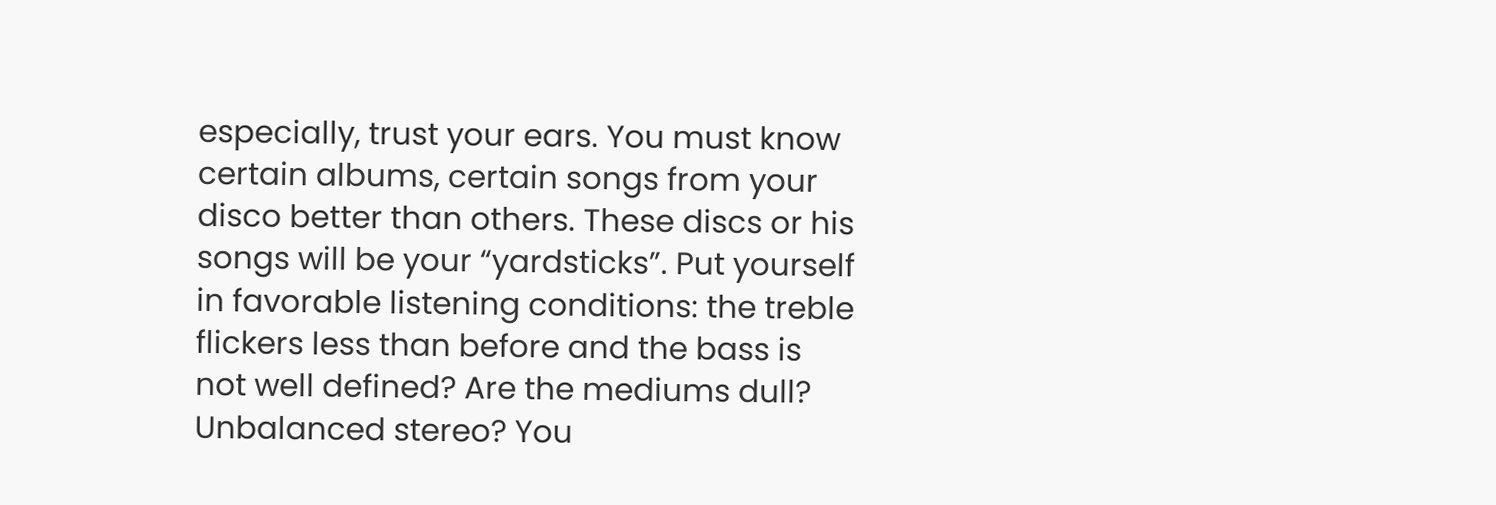especially, trust your ears. You must know certain albums, certain songs from your disco better than others. These discs or his songs will be your “yardsticks”. Put yourself in favorable listening conditions: the treble flickers less than before and the bass is not well defined? Are the mediums dull? Unbalanced stereo? You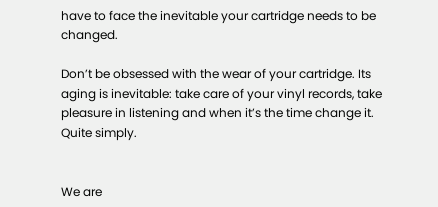have to face the inevitable your cartridge needs to be changed.

Don’t be obsessed with the wear of your cartridge. Its aging is inevitable: take care of your vinyl records, take pleasure in listening and when it’s the time change it. Quite simply.


We are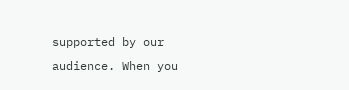supported by our audience. When you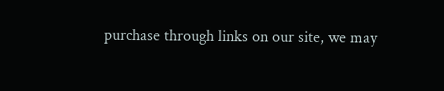purchase through links on our site, we may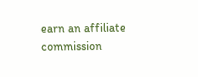earn an affiliate commission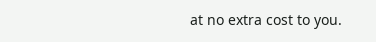at no extra cost to you.